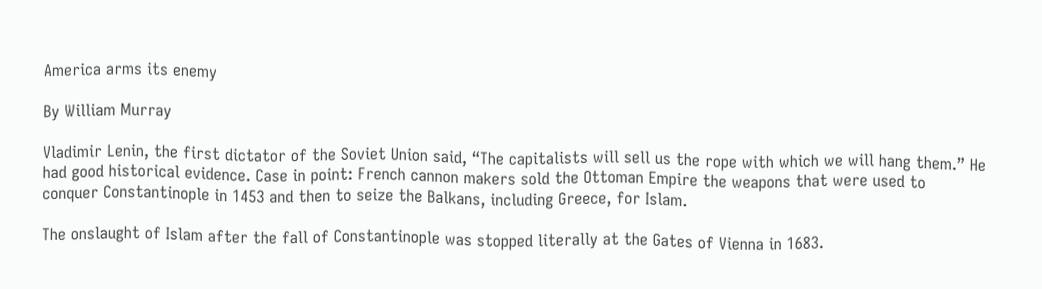America arms its enemy

By William Murray

Vladimir Lenin, the first dictator of the Soviet Union said, “The capitalists will sell us the rope with which we will hang them.” He had good historical evidence. Case in point: French cannon makers sold the Ottoman Empire the weapons that were used to conquer Constantinople in 1453 and then to seize the Balkans, including Greece, for Islam.

The onslaught of Islam after the fall of Constantinople was stopped literally at the Gates of Vienna in 1683.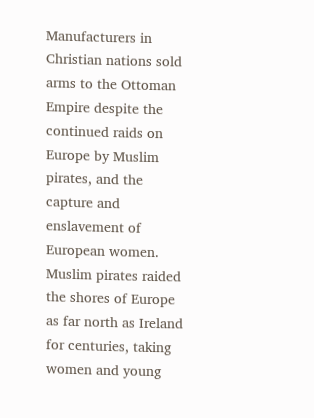Manufacturers in Christian nations sold arms to the Ottoman Empire despite the continued raids on Europe by Muslim pirates, and the capture and enslavement of European women. Muslim pirates raided the shores of Europe as far north as Ireland for centuries, taking women and young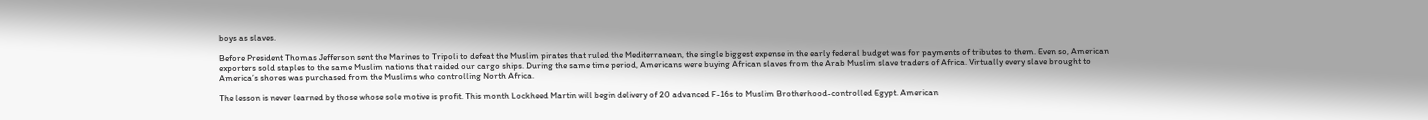boys as slaves.

Before President Thomas Jefferson sent the Marines to Tripoli to defeat the Muslim pirates that ruled the Mediterranean, the single biggest expense in the early federal budget was for payments of tributes to them. Even so, American exporters sold staples to the same Muslim nations that raided our cargo ships. During the same time period, Americans were buying African slaves from the Arab Muslim slave traders of Africa. Virtually every slave brought to America’s shores was purchased from the Muslims who controlling North Africa.

The lesson is never learned by those whose sole motive is profit. This month Lockheed Martin will begin delivery of 20 advanced F-16s to Muslim Brotherhood-controlled Egypt. American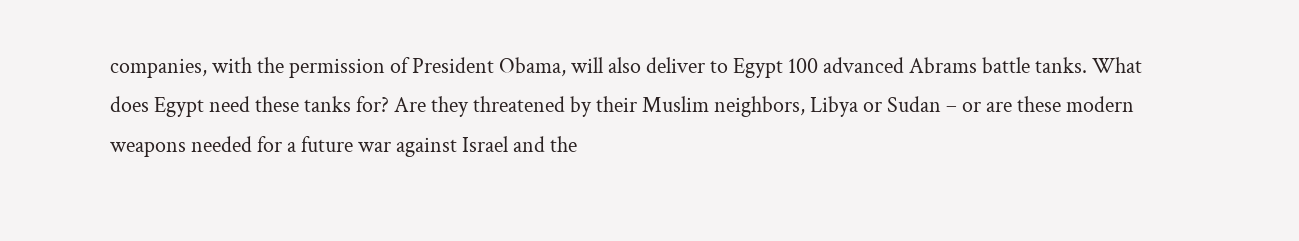companies, with the permission of President Obama, will also deliver to Egypt 100 advanced Abrams battle tanks. What does Egypt need these tanks for? Are they threatened by their Muslim neighbors, Libya or Sudan – or are these modern weapons needed for a future war against Israel and the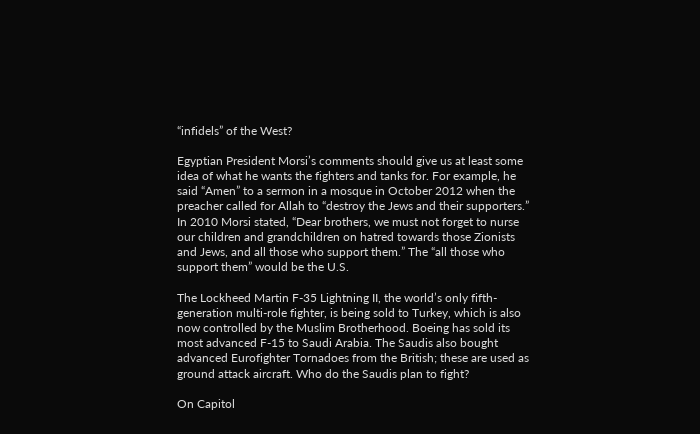“infidels” of the West?

Egyptian President Morsi’s comments should give us at least some idea of what he wants the fighters and tanks for. For example, he said “Amen” to a sermon in a mosque in October 2012 when the preacher called for Allah to “destroy the Jews and their supporters.” In 2010 Morsi stated, “Dear brothers, we must not forget to nurse our children and grandchildren on hatred towards those Zionists and Jews, and all those who support them.” The “all those who support them” would be the U.S.

The Lockheed Martin F-35 Lightning II, the world’s only fifth-generation multi-role fighter, is being sold to Turkey, which is also now controlled by the Muslim Brotherhood. Boeing has sold its most advanced F-15 to Saudi Arabia. The Saudis also bought advanced Eurofighter Tornadoes from the British; these are used as ground attack aircraft. Who do the Saudis plan to fight?

On Capitol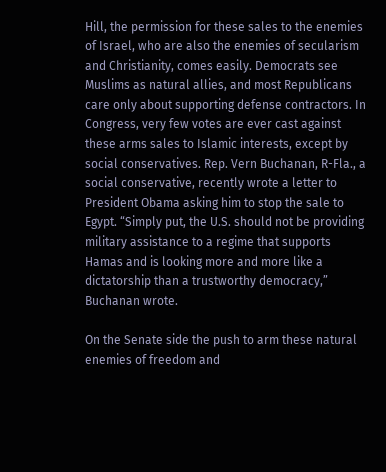Hill, the permission for these sales to the enemies of Israel, who are also the enemies of secularism and Christianity, comes easily. Democrats see Muslims as natural allies, and most Republicans care only about supporting defense contractors. In Congress, very few votes are ever cast against these arms sales to Islamic interests, except by social conservatives. Rep. Vern Buchanan, R-Fla., a social conservative, recently wrote a letter to President Obama asking him to stop the sale to Egypt. “Simply put, the U.S. should not be providing military assistance to a regime that supports Hamas and is looking more and more like a dictatorship than a trustworthy democracy,” Buchanan wrote.

On the Senate side the push to arm these natural enemies of freedom and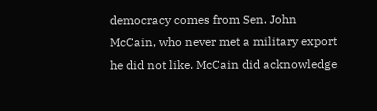democracy comes from Sen. John McCain, who never met a military export he did not like. McCain did acknowledge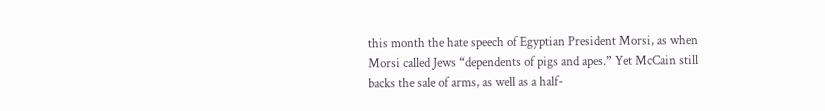this month the hate speech of Egyptian President Morsi, as when Morsi called Jews “dependents of pigs and apes.” Yet McCain still backs the sale of arms, as well as a half-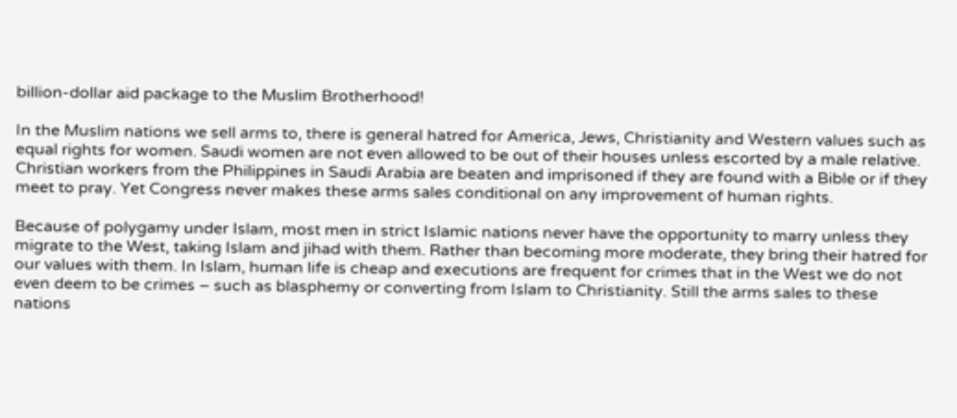billion-dollar aid package to the Muslim Brotherhood!

In the Muslim nations we sell arms to, there is general hatred for America, Jews, Christianity and Western values such as equal rights for women. Saudi women are not even allowed to be out of their houses unless escorted by a male relative. Christian workers from the Philippines in Saudi Arabia are beaten and imprisoned if they are found with a Bible or if they meet to pray. Yet Congress never makes these arms sales conditional on any improvement of human rights.

Because of polygamy under Islam, most men in strict Islamic nations never have the opportunity to marry unless they migrate to the West, taking Islam and jihad with them. Rather than becoming more moderate, they bring their hatred for our values with them. In Islam, human life is cheap and executions are frequent for crimes that in the West we do not even deem to be crimes – such as blasphemy or converting from Islam to Christianity. Still the arms sales to these nations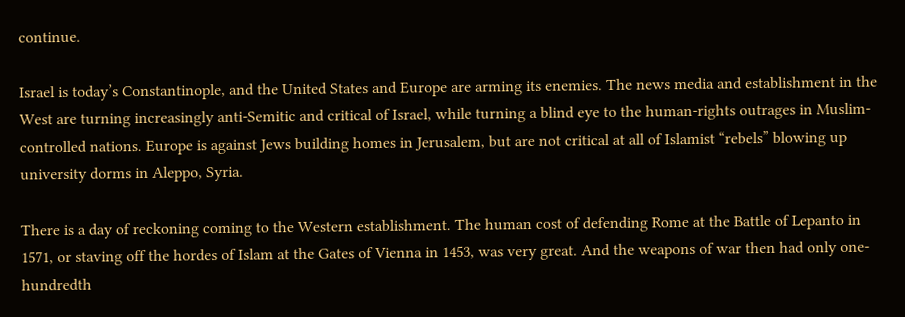continue.

Israel is today’s Constantinople, and the United States and Europe are arming its enemies. The news media and establishment in the West are turning increasingly anti-Semitic and critical of Israel, while turning a blind eye to the human-rights outrages in Muslim-controlled nations. Europe is against Jews building homes in Jerusalem, but are not critical at all of Islamist “rebels” blowing up university dorms in Aleppo, Syria.

There is a day of reckoning coming to the Western establishment. The human cost of defending Rome at the Battle of Lepanto in 1571, or staving off the hordes of Islam at the Gates of Vienna in 1453, was very great. And the weapons of war then had only one-hundredth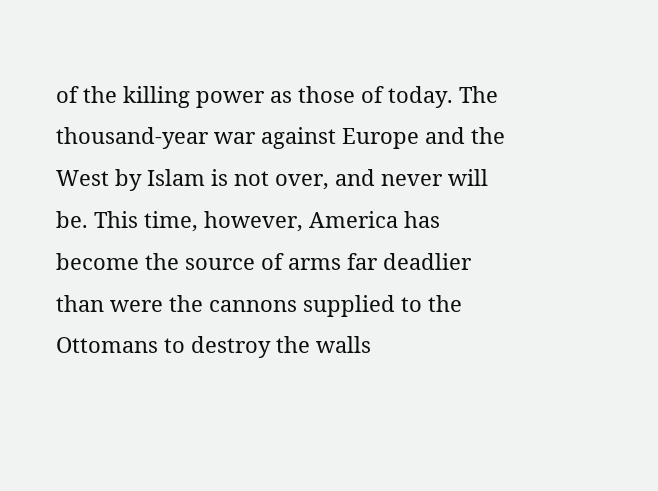of the killing power as those of today. The thousand-year war against Europe and the West by Islam is not over, and never will be. This time, however, America has become the source of arms far deadlier than were the cannons supplied to the Ottomans to destroy the walls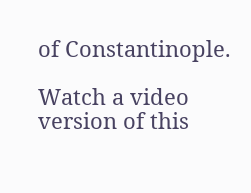of Constantinople.

Watch a video version of this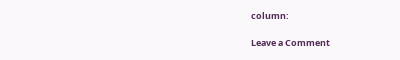column:

Leave a Comment